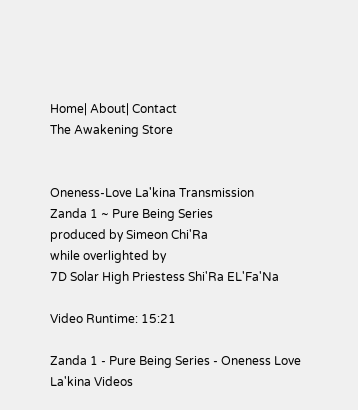Home| About| Contact
The Awakening Store


Oneness-Love La'kina Transmission
Zanda 1 ~ Pure Being Series
produced by Simeon Chi'Ra
while overlighted by
7D Solar High Priestess Shi'Ra EL'Fa'Na

Video Runtime: 15:21

Zanda 1 - Pure Being Series - Oneness Love La'kina Videos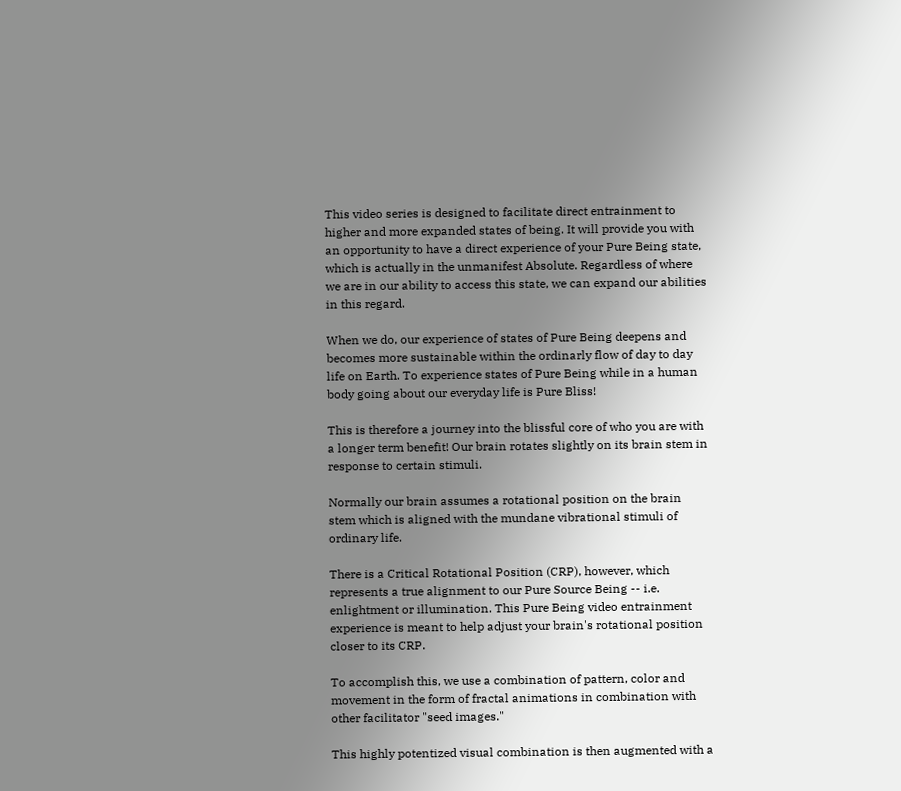This video series is designed to facilitate direct entrainment to higher and more expanded states of being. It will provide you with an opportunity to have a direct experience of your Pure Being state, which is actually in the unmanifest Absolute. Regardless of where we are in our ability to access this state, we can expand our abilities in this regard.

When we do, our experience of states of Pure Being deepens and becomes more sustainable within the ordinarly flow of day to day life on Earth. To experience states of Pure Being while in a human body going about our everyday life is Pure Bliss!

This is therefore a journey into the blissful core of who you are with a longer term benefit! Our brain rotates slightly on its brain stem in response to certain stimuli.

Normally our brain assumes a rotational position on the brain stem which is aligned with the mundane vibrational stimuli of ordinary life.

There is a Critical Rotational Position (CRP), however, which represents a true alignment to our Pure Source Being -- i.e. enlightment or illumination. This Pure Being video entrainment experience is meant to help adjust your brain's rotational position closer to its CRP.

To accomplish this, we use a combination of pattern, color and movement in the form of fractal animations in combination with other facilitator "seed images."

This highly potentized visual combination is then augmented with a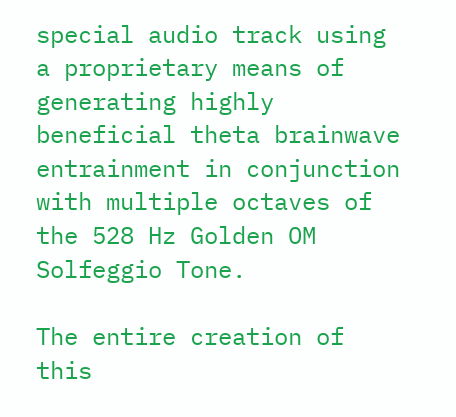special audio track using a proprietary means of generating highly beneficial theta brainwave entrainment in conjunction with multiple octaves of the 528 Hz Golden OM Solfeggio Tone.

The entire creation of this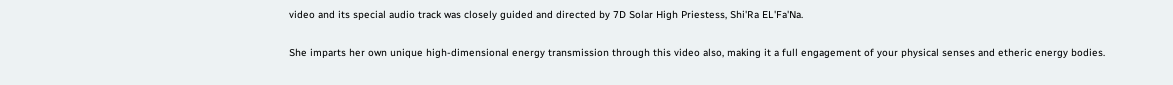video and its special audio track was closely guided and directed by 7D Solar High Priestess, Shi'Ra EL'Fa'Na.

She imparts her own unique high-dimensional energy transmission through this video also, making it a full engagement of your physical senses and etheric energy bodies.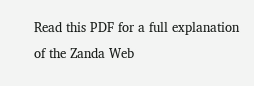Read this PDF for a full explanation of the Zanda Web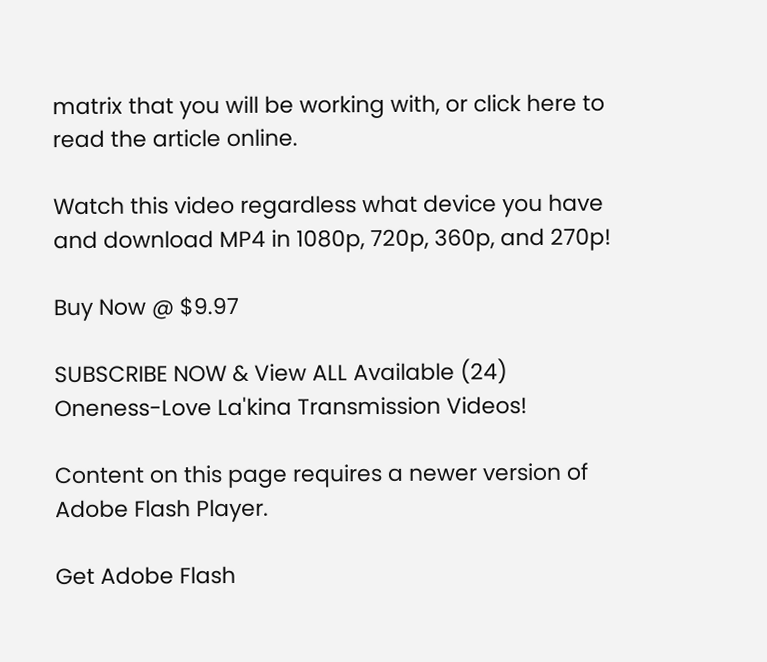matrix that you will be working with, or click here to read the article online.

Watch this video regardless what device you have and download MP4 in 1080p, 720p, 360p, and 270p!

Buy Now @ $9.97

SUBSCRIBE NOW & View ALL Available (24)
Oneness-Love La'kina Transmission Videos!

Content on this page requires a newer version of Adobe Flash Player.

Get Adobe Flash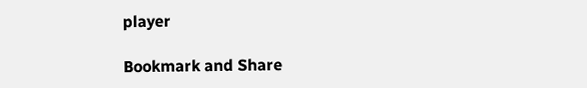player

Bookmark and Share